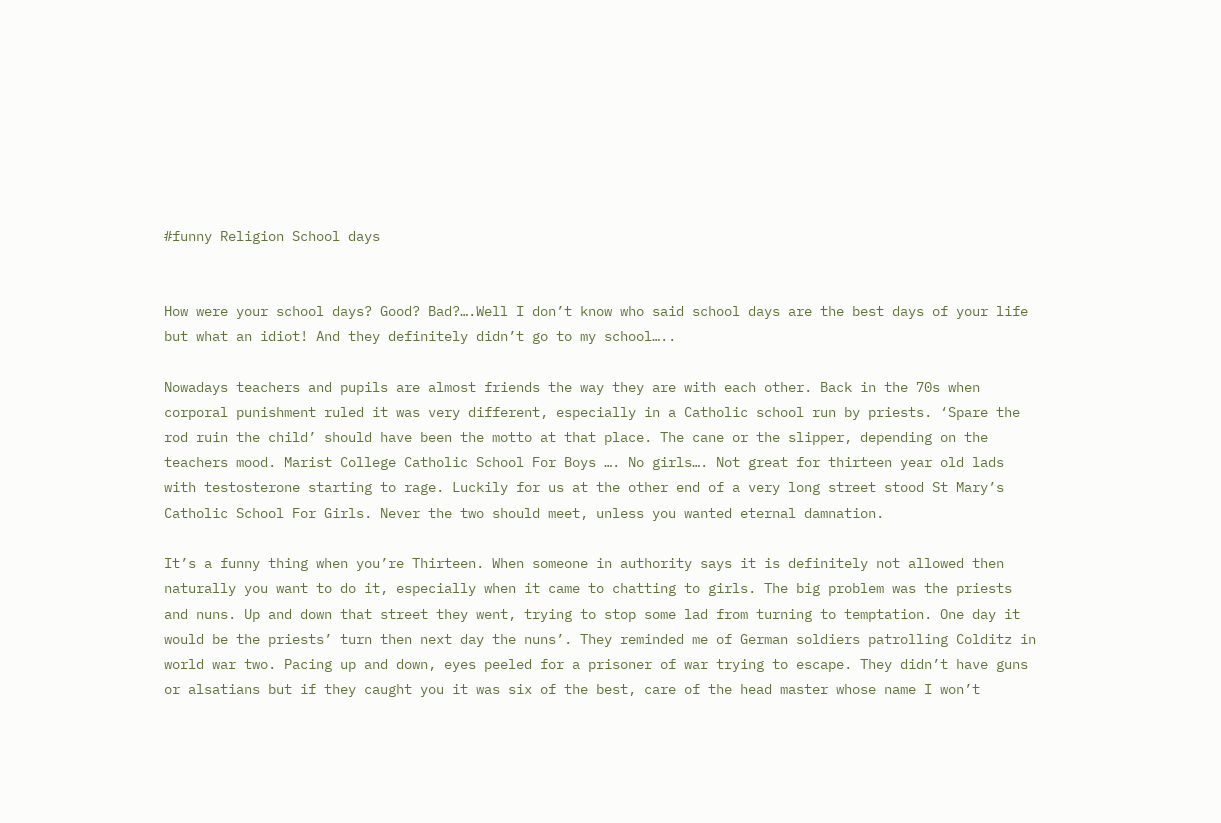#funny Religion School days


How were your school days? Good? Bad?….Well I don’t know who said school days are the best days of your life but what an idiot! And they definitely didn’t go to my school…..

Nowadays teachers and pupils are almost friends the way they are with each other. Back in the 70s when corporal punishment ruled it was very different, especially in a Catholic school run by priests. ‘Spare the rod ruin the child’ should have been the motto at that place. The cane or the slipper, depending on the teachers mood. Marist College Catholic School For Boys …. No girls…. Not great for thirteen year old lads with testosterone starting to rage. Luckily for us at the other end of a very long street stood St Mary’s Catholic School For Girls. Never the two should meet, unless you wanted eternal damnation.

It’s a funny thing when you’re Thirteen. When someone in authority says it is definitely not allowed then naturally you want to do it, especially when it came to chatting to girls. The big problem was the priests and nuns. Up and down that street they went, trying to stop some lad from turning to temptation. One day it would be the priests’ turn then next day the nuns’. They reminded me of German soldiers patrolling Colditz in world war two. Pacing up and down, eyes peeled for a prisoner of war trying to escape. They didn’t have guns or alsatians but if they caught you it was six of the best, care of the head master whose name I won’t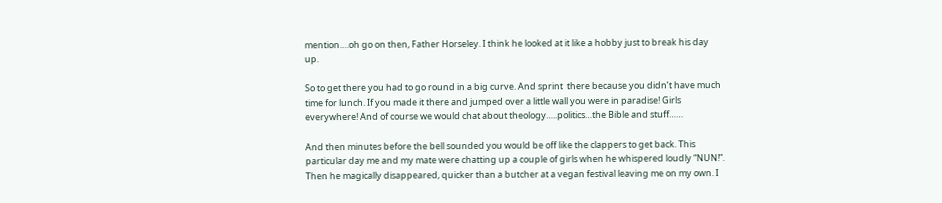mention….oh go on then, Father Horseley. I think he looked at it like a hobby just to break his day up.

So to get there you had to go round in a big curve. And sprint  there because you didn’t have much time for lunch. If you made it there and jumped over a little wall you were in paradise! Girls everywhere! And of course we would chat about theology…..politics…the Bible and stuff……

And then minutes before the bell sounded you would be off like the clappers to get back. This particular day me and my mate were chatting up a couple of girls when he whispered loudly “NUN!”. Then he magically disappeared, quicker than a butcher at a vegan festival leaving me on my own. I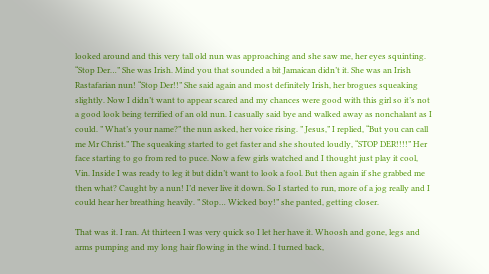looked around and this very tall old nun was approaching and she saw me, her eyes squinting. “Stop Der…” She was Irish. Mind you that sounded a bit Jamaican didn’t it. She was an Irish Rastafarian nun! “Stop Der!!” She said again and most definitely Irish, her brogues squeaking slightly. Now I didn’t want to appear scared and my chances were good with this girl so it’s not a good look being terrified of an old nun. I casually said bye and walked away as nonchalant as I could. ” What’s your name?” the nun asked, her voice rising. ” Jesus,” I replied, “But you can call me Mr Christ.” The squeaking started to get faster and she shouted loudly, “STOP DER!!!!” Her face starting to go from red to puce. Now a few girls watched and I thought just play it cool, Vin. Inside I was ready to leg it but didn’t want to look a fool. But then again if she grabbed me then what? Caught by a nun! I’d never live it down. So I started to run, more of a jog really and I could hear her breathing heavily. ” Stop… Wicked boy!” she panted, getting closer.

That was it. I ran. At thirteen I was very quick so I let her have it. Whoosh and gone, legs and arms pumping and my long hair flowing in the wind. I turned back,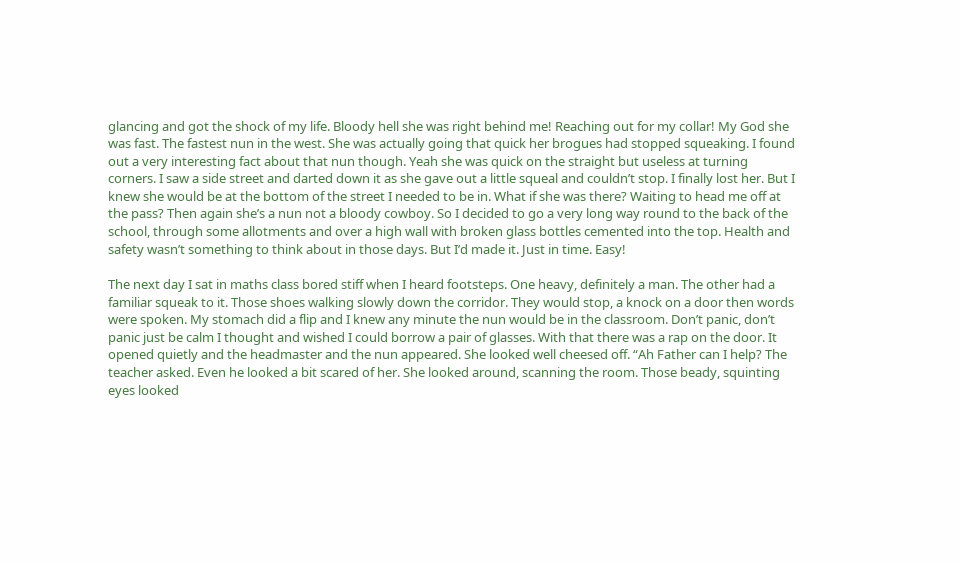glancing and got the shock of my life. Bloody hell she was right behind me! Reaching out for my collar! My God she was fast. The fastest nun in the west. She was actually going that quick her brogues had stopped squeaking. I found out a very interesting fact about that nun though. Yeah she was quick on the straight but useless at turning corners. I saw a side street and darted down it as she gave out a little squeal and couldn’t stop. I finally lost her. But I knew she would be at the bottom of the street I needed to be in. What if she was there? Waiting to head me off at the pass? Then again she’s a nun not a bloody cowboy. So I decided to go a very long way round to the back of the school, through some allotments and over a high wall with broken glass bottles cemented into the top. Health and safety wasn’t something to think about in those days. But I’d made it. Just in time. Easy!

The next day I sat in maths class bored stiff when I heard footsteps. One heavy, definitely a man. The other had a familiar squeak to it. Those shoes walking slowly down the corridor. They would stop, a knock on a door then words were spoken. My stomach did a flip and I knew any minute the nun would be in the classroom. Don’t panic, don’t panic just be calm I thought and wished I could borrow a pair of glasses. With that there was a rap on the door. It opened quietly and the headmaster and the nun appeared. She looked well cheesed off. “Ah Father can I help? The teacher asked. Even he looked a bit scared of her. She looked around, scanning the room. Those beady, squinting eyes looked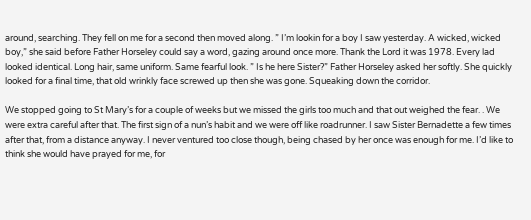around, searching. They fell on me for a second then moved along. ” I’m lookin for a boy I saw yesterday. A wicked, wicked boy,” she said before Father Horseley could say a word, gazing around once more. Thank the Lord it was 1978. Every lad looked identical. Long hair, same uniform. Same fearful look. ” Is he here Sister?” Father Horseley asked her softly. She quickly looked for a final time, that old wrinkly face screwed up then she was gone. Squeaking down the corridor.

We stopped going to St Mary’s for a couple of weeks but we missed the girls too much and that out weighed the fear. . We were extra careful after that. The first sign of a nun’s habit and we were off like roadrunner. I saw Sister Bernadette a few times after that, from a distance anyway. I never ventured too close though, being chased by her once was enough for me. I’d like to think she would have prayed for me, for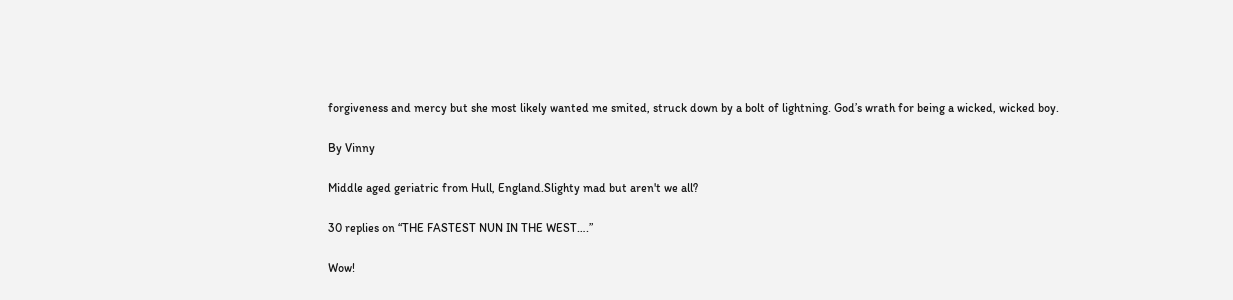forgiveness and mercy but she most likely wanted me smited, struck down by a bolt of lightning. God’s wrath for being a wicked, wicked boy.

By Vinny

Middle aged geriatric from Hull, England.Slighty mad but aren't we all?

30 replies on “THE FASTEST NUN IN THE WEST….”

Wow!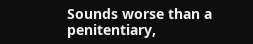Sounds worse than a penitentiary,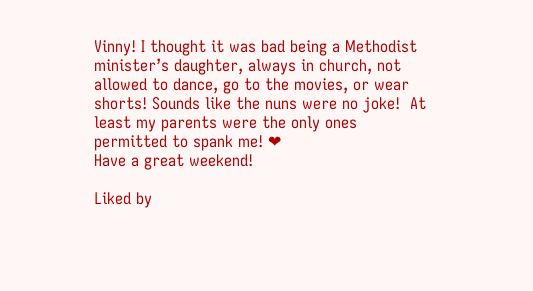Vinny! I thought it was bad being a Methodist minister’s daughter, always in church, not allowed to dance, go to the movies, or wear shorts! Sounds like the nuns were no joke!  At least my parents were the only ones permitted to spank me! ❤
Have a great weekend!

Liked by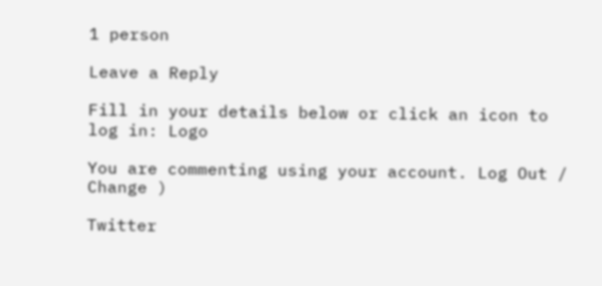1 person

Leave a Reply

Fill in your details below or click an icon to log in: Logo

You are commenting using your account. Log Out /  Change )

Twitter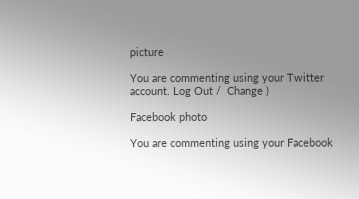picture

You are commenting using your Twitter account. Log Out /  Change )

Facebook photo

You are commenting using your Facebook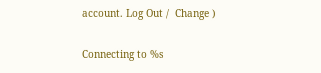account. Log Out /  Change )

Connecting to %s